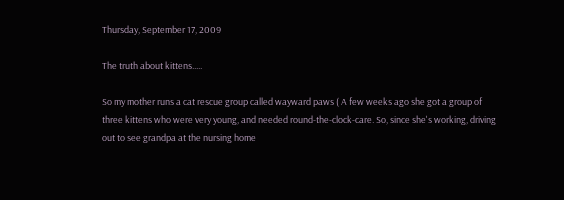Thursday, September 17, 2009

The truth about kittens.....

So my mother runs a cat rescue group called wayward paws ( A few weeks ago she got a group of three kittens who were very young, and needed round-the-clock-care. So, since she's working, driving out to see grandpa at the nursing home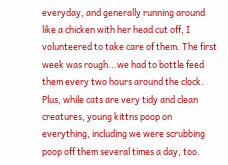everyday, and generally running around like a chicken with her head cut off, I volunteered to take care of them. The first week was rough...we had to bottle feed them every two hours around the clock. Plus, while cats are very tidy and clean creatures, young kittns poop on everything, including we were scrubbing poop off them several times a day, too.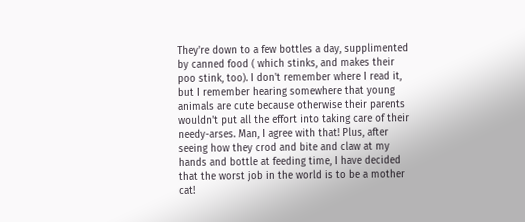They're down to a few bottles a day, supplimented by canned food ( which stinks, and makes their poo stink, too). I don't remember where I read it, but I remember hearing somewhere that young animals are cute because otherwise their parents wouldn't put all the effort into taking care of their needy-arses. Man, I agree with that! Plus, after seeing how they crod and bite and claw at my hands and bottle at feeding time, I have decided that the worst job in the world is to be a mother cat!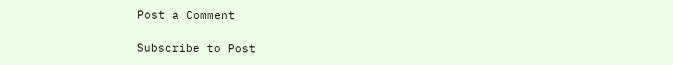Post a Comment

Subscribe to Post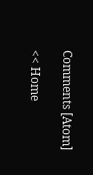Comments [Atom]

<< Home